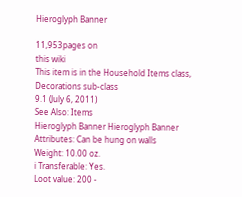Hieroglyph Banner

11,953pages on
this wiki
This item is in the Household Items class, Decorations sub-class
9.1 (July 6, 2011)
See Also: Items
Hieroglyph Banner Hieroglyph Banner
Attributes: Can be hung on walls
Weight: 10.00 oz.
i Transferable: Yes.
Loot value: 200 -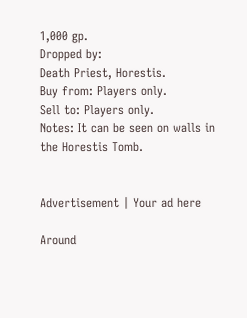1,000 gp.
Dropped by:
Death Priest, Horestis.
Buy from: Players only.
Sell to: Players only.
Notes: It can be seen on walls in the Horestis Tomb.


Advertisement | Your ad here

Around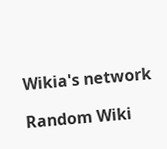Wikia's network

Random Wiki